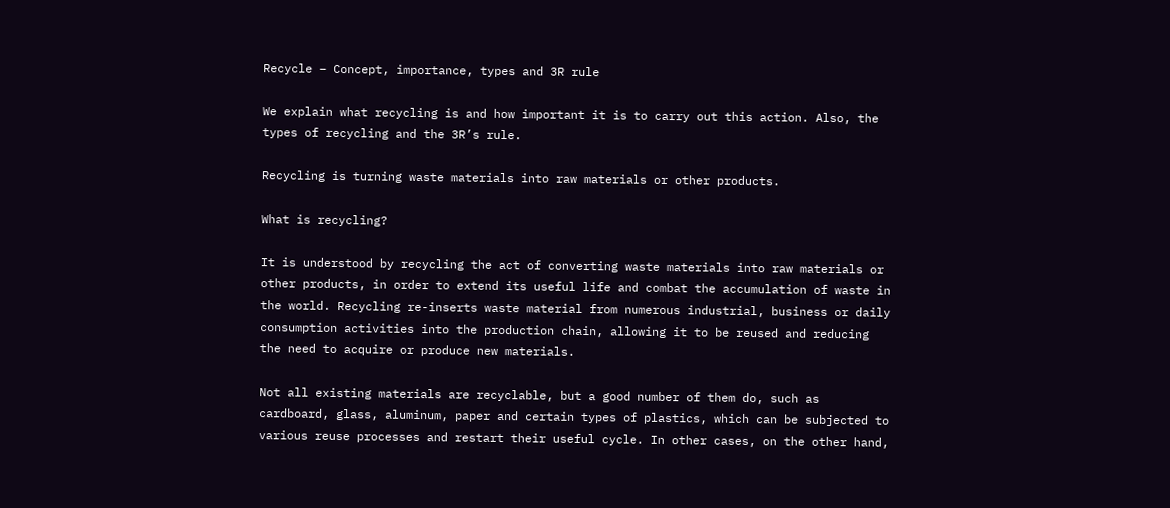Recycle – Concept, importance, types and 3R rule

We explain what recycling is and how important it is to carry out this action. Also, the types of recycling and the 3R’s rule.

Recycling is turning waste materials into raw materials or other products.

What is recycling?

It is understood by recycling the act of converting waste materials into raw materials or other products, in order to extend its useful life and combat the accumulation of waste in the world. Recycling re-inserts waste material from numerous industrial, business or daily consumption activities into the production chain, allowing it to be reused and reducing the need to acquire or produce new materials.

Not all existing materials are recyclable, but a good number of them do, such as cardboard, glass, aluminum, paper and certain types of plastics, which can be subjected to various reuse processes and restart their useful cycle. In other cases, on the other hand,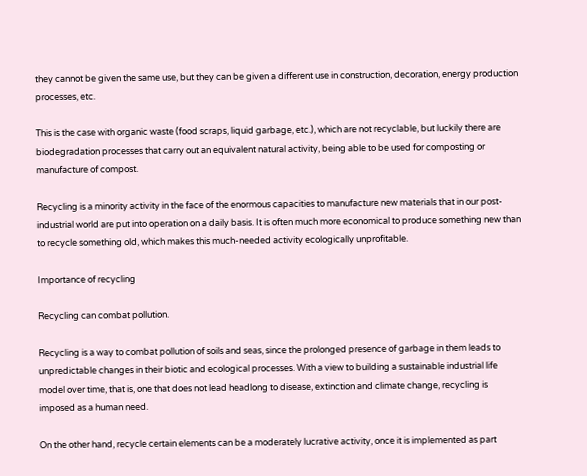they cannot be given the same use, but they can be given a different use in construction, decoration, energy production processes, etc.

This is the case with organic waste (food scraps, liquid garbage, etc.), which are not recyclable, but luckily there are biodegradation processes that carry out an equivalent natural activity, being able to be used for composting or manufacture of compost.

Recycling is a minority activity in the face of the enormous capacities to manufacture new materials that in our post-industrial world are put into operation on a daily basis. It is often much more economical to produce something new than to recycle something old, which makes this much-needed activity ecologically unprofitable.

Importance of recycling

Recycling can combat pollution.

Recycling is a way to combat pollution of soils and seas, since the prolonged presence of garbage in them leads to unpredictable changes in their biotic and ecological processes. With a view to building a sustainable industrial life model over time, that is, one that does not lead headlong to disease, extinction and climate change, recycling is imposed as a human need.

On the other hand, recycle certain elements can be a moderately lucrative activity, once it is implemented as part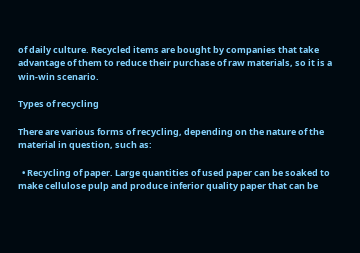of daily culture. Recycled items are bought by companies that take advantage of them to reduce their purchase of raw materials, so it is a win-win scenario.

Types of recycling

There are various forms of recycling, depending on the nature of the material in question, such as:

  • Recycling of paper. Large quantities of used paper can be soaked to make cellulose pulp and produce inferior quality paper that can be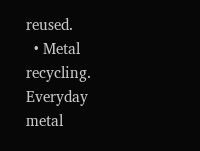reused.
  • Metal recycling. Everyday metal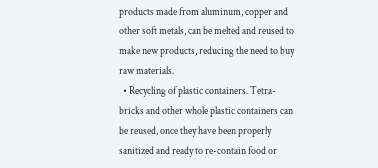products made from aluminum, copper and other soft metals, can be melted and reused to make new products, reducing the need to buy raw materials.
  • Recycling of plastic containers. Tetra-bricks and other whole plastic containers can be reused, once they have been properly sanitized and ready to re-contain food or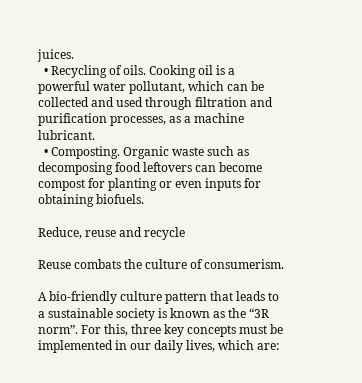juices.
  • Recycling of oils. Cooking oil is a powerful water pollutant, which can be collected and used through filtration and purification processes, as a machine lubricant.
  • Composting. Organic waste such as decomposing food leftovers can become compost for planting or even inputs for obtaining biofuels.

Reduce, reuse and recycle

Reuse combats the culture of consumerism.

A bio-friendly culture pattern that leads to a sustainable society is known as the “3R norm”. For this, three key concepts must be implemented in our daily lives, which are: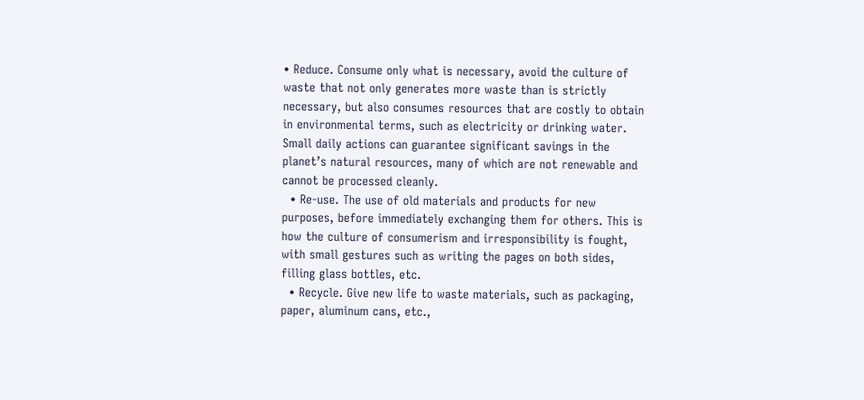• Reduce. Consume only what is necessary, avoid the culture of waste that not only generates more waste than is strictly necessary, but also consumes resources that are costly to obtain in environmental terms, such as electricity or drinking water. Small daily actions can guarantee significant savings in the planet’s natural resources, many of which are not renewable and cannot be processed cleanly.
  • Re-use. The use of old materials and products for new purposes, before immediately exchanging them for others. This is how the culture of consumerism and irresponsibility is fought, with small gestures such as writing the pages on both sides, filling glass bottles, etc.
  • Recycle. Give new life to waste materials, such as packaging, paper, aluminum cans, etc.,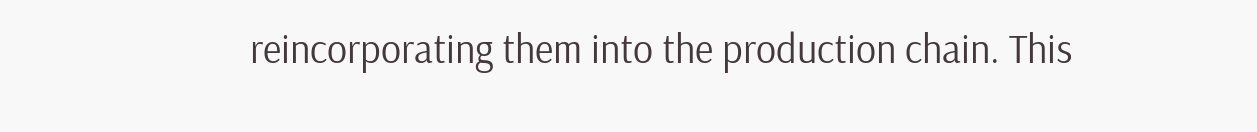reincorporating them into the production chain. This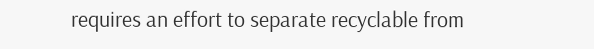requires an effort to separate recyclable from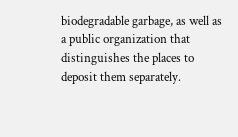biodegradable garbage, as well as a public organization that distinguishes the places to deposit them separately.